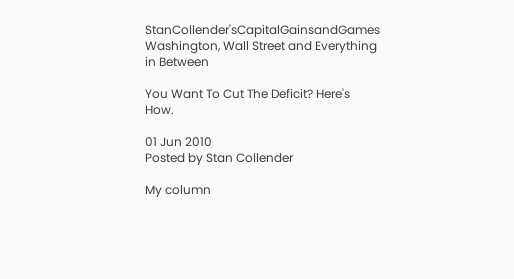StanCollender'sCapitalGainsandGames Washington, Wall Street and Everything in Between

You Want To Cut The Deficit? Here's How.

01 Jun 2010
Posted by Stan Collender

My column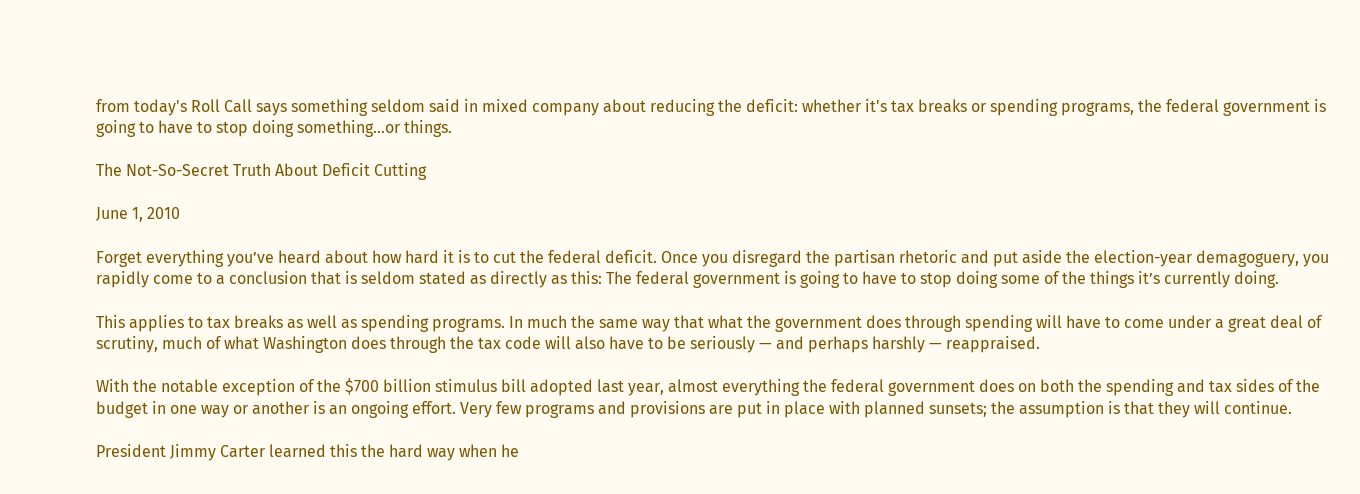from today's Roll Call says something seldom said in mixed company about reducing the deficit: whether it's tax breaks or spending programs, the federal government is going to have to stop doing something...or things.

The Not-So-Secret Truth About Deficit Cutting

June 1, 2010

Forget everything you’ve heard about how hard it is to cut the federal deficit. Once you disregard the partisan rhetoric and put aside the election-year demagoguery, you rapidly come to a conclusion that is seldom stated as directly as this: The federal government is going to have to stop doing some of the things it’s currently doing.

This applies to tax breaks as well as spending programs. In much the same way that what the government does through spending will have to come under a great deal of scrutiny, much of what Washington does through the tax code will also have to be seriously — and perhaps harshly — reappraised.

With the notable exception of the $700 billion stimulus bill adopted last year, almost everything the federal government does on both the spending and tax sides of the budget in one way or another is an ongoing effort. Very few programs and provisions are put in place with planned sunsets; the assumption is that they will continue.

President Jimmy Carter learned this the hard way when he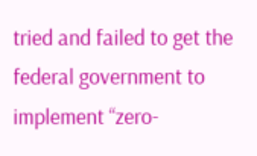tried and failed to get the federal government to implement “zero-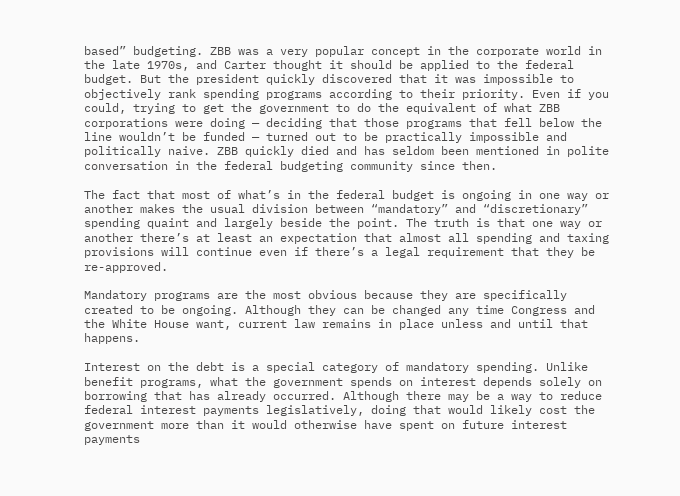based” budgeting. ZBB was a very popular concept in the corporate world in the late 1970s, and Carter thought it should be applied to the federal budget. But the president quickly discovered that it was impossible to objectively rank spending programs according to their priority. Even if you could, trying to get the government to do the equivalent of what ZBB corporations were doing — deciding that those programs that fell below the line wouldn’t be funded — turned out to be practically impossible and politically naive. ZBB quickly died and has seldom been mentioned in polite conversation in the federal budgeting community since then.

The fact that most of what’s in the federal budget is ongoing in one way or another makes the usual division between “mandatory” and “discretionary” spending quaint and largely beside the point. The truth is that one way or another there’s at least an expectation that almost all spending and taxing provisions will continue even if there’s a legal requirement that they be re-approved.

Mandatory programs are the most obvious because they are specifically created to be ongoing. Although they can be changed any time Congress and the White House want, current law remains in place unless and until that happens.

Interest on the debt is a special category of mandatory spending. Unlike benefit programs, what the government spends on interest depends solely on borrowing that has already occurred. Although there may be a way to reduce federal interest payments legislatively, doing that would likely cost the government more than it would otherwise have spent on future interest payments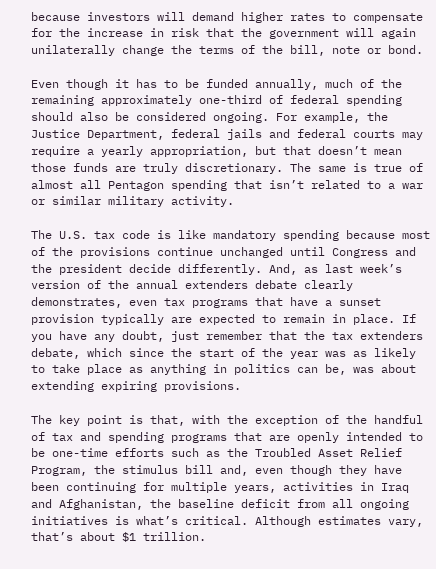because investors will demand higher rates to compensate for the increase in risk that the government will again unilaterally change the terms of the bill, note or bond.

Even though it has to be funded annually, much of the remaining approximately one-third of federal spending should also be considered ongoing. For example, the Justice Department, federal jails and federal courts may require a yearly appropriation, but that doesn’t mean those funds are truly discretionary. The same is true of almost all Pentagon spending that isn’t related to a war or similar military activity.

The U.S. tax code is like mandatory spending because most of the provisions continue unchanged until Congress and the president decide differently. And, as last week’s version of the annual extenders debate clearly demonstrates, even tax programs that have a sunset provision typically are expected to remain in place. If you have any doubt, just remember that the tax extenders debate, which since the start of the year was as likely to take place as anything in politics can be, was about extending expiring provisions.

The key point is that, with the exception of the handful of tax and spending programs that are openly intended to be one-time efforts such as the Troubled Asset Relief Program, the stimulus bill and, even though they have been continuing for multiple years, activities in Iraq and Afghanistan, the baseline deficit from all ongoing initiatives is what’s critical. Although estimates vary, that’s about $1 trillion.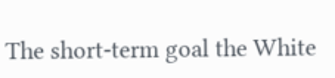The short-term goal the White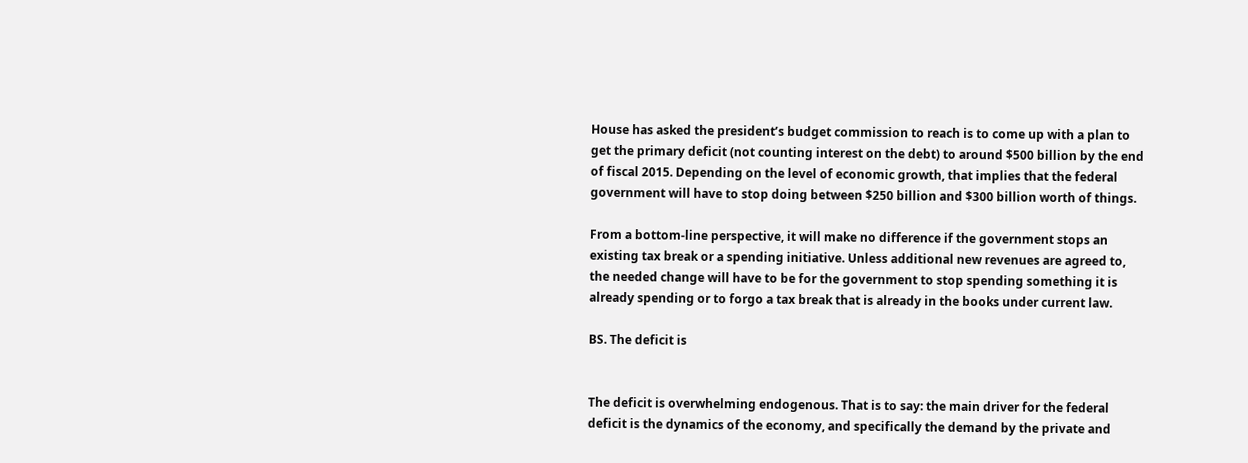House has asked the president’s budget commission to reach is to come up with a plan to get the primary deficit (not counting interest on the debt) to around $500 billion by the end of fiscal 2015. Depending on the level of economic growth, that implies that the federal government will have to stop doing between $250 billion and $300 billion worth of things.

From a bottom-line perspective, it will make no difference if the government stops an existing tax break or a spending initiative. Unless additional new revenues are agreed to, the needed change will have to be for the government to stop spending something it is already spending or to forgo a tax break that is already in the books under current law.

BS. The deficit is


The deficit is overwhelming endogenous. That is to say: the main driver for the federal deficit is the dynamics of the economy, and specifically the demand by the private and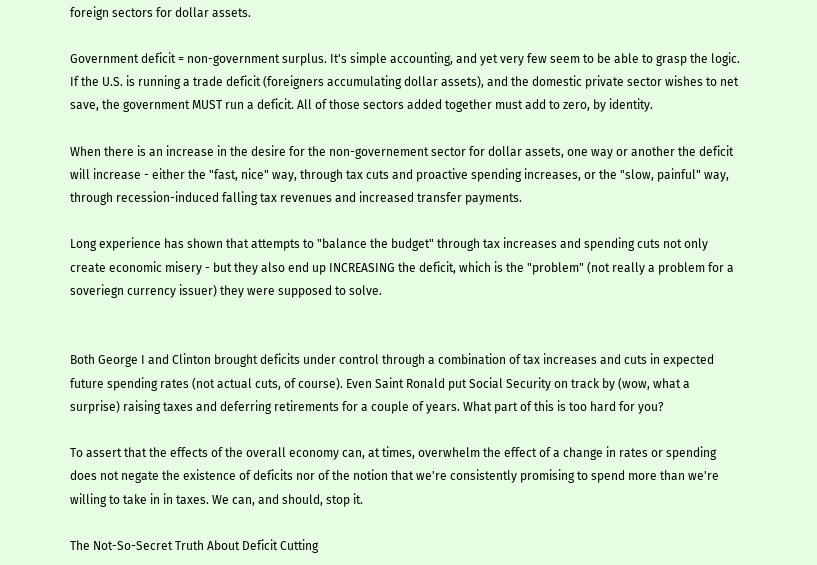foreign sectors for dollar assets.

Government deficit = non-government surplus. It's simple accounting, and yet very few seem to be able to grasp the logic. If the U.S. is running a trade deficit (foreigners accumulating dollar assets), and the domestic private sector wishes to net save, the government MUST run a deficit. All of those sectors added together must add to zero, by identity.

When there is an increase in the desire for the non-governement sector for dollar assets, one way or another the deficit will increase - either the "fast, nice" way, through tax cuts and proactive spending increases, or the "slow, painful" way, through recession-induced falling tax revenues and increased transfer payments.

Long experience has shown that attempts to "balance the budget" through tax increases and spending cuts not only create economic misery - but they also end up INCREASING the deficit, which is the "problem" (not really a problem for a soveriegn currency issuer) they were supposed to solve.


Both George I and Clinton brought deficits under control through a combination of tax increases and cuts in expected future spending rates (not actual cuts, of course). Even Saint Ronald put Social Security on track by (wow, what a surprise) raising taxes and deferring retirements for a couple of years. What part of this is too hard for you?

To assert that the effects of the overall economy can, at times, overwhelm the effect of a change in rates or spending does not negate the existence of deficits nor of the notion that we're consistently promising to spend more than we're willing to take in in taxes. We can, and should, stop it.

The Not-So-Secret Truth About Deficit Cutting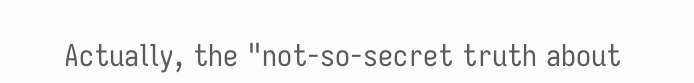Actually, the "not-so-secret truth about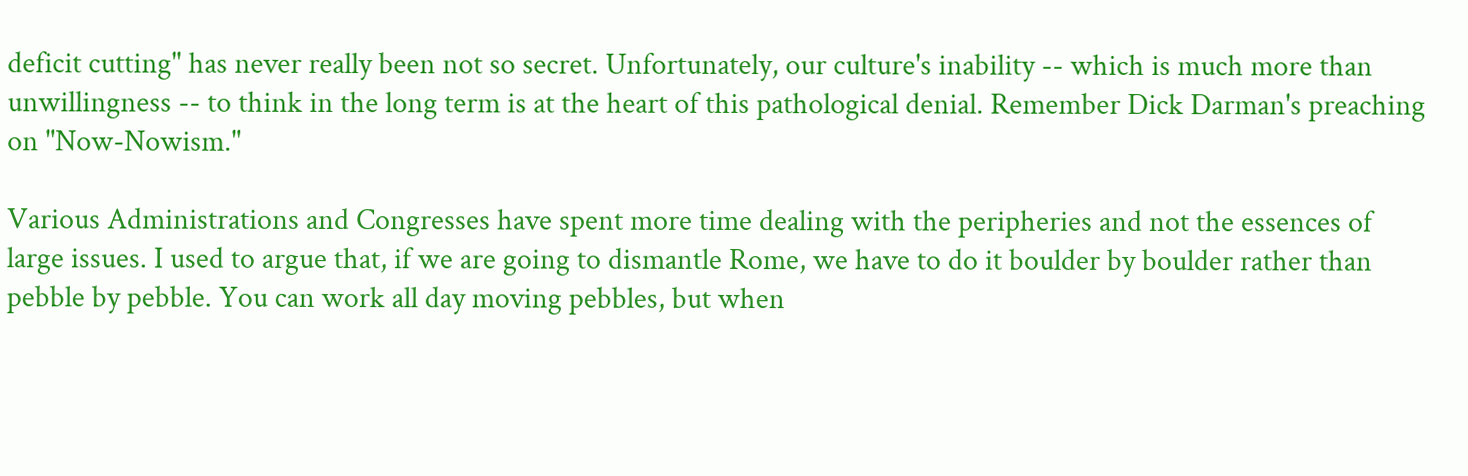deficit cutting" has never really been not so secret. Unfortunately, our culture's inability -- which is much more than unwillingness -- to think in the long term is at the heart of this pathological denial. Remember Dick Darman's preaching on "Now-Nowism."

Various Administrations and Congresses have spent more time dealing with the peripheries and not the essences of large issues. I used to argue that, if we are going to dismantle Rome, we have to do it boulder by boulder rather than pebble by pebble. You can work all day moving pebbles, but when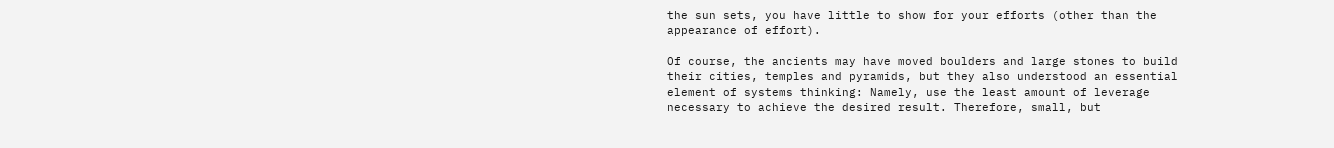the sun sets, you have little to show for your efforts (other than the appearance of effort).

Of course, the ancients may have moved boulders and large stones to build their cities, temples and pyramids, but they also understood an essential element of systems thinking: Namely, use the least amount of leverage necessary to achieve the desired result. Therefore, small, but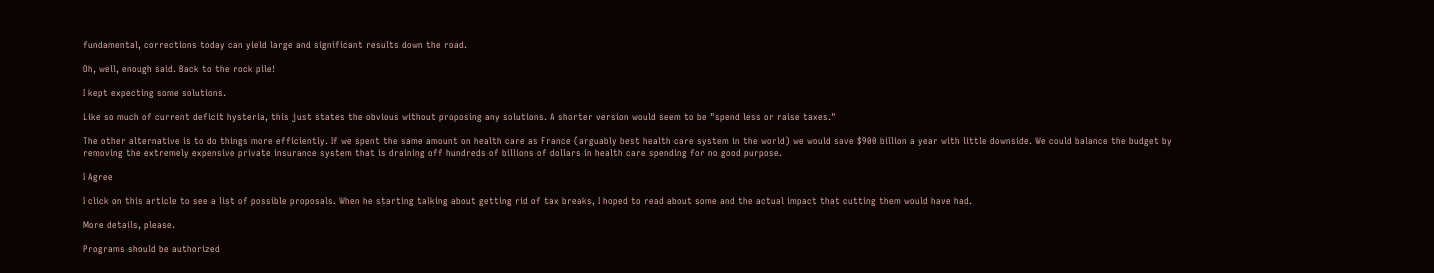fundamental, corrections today can yield large and significant results down the road.

Oh, well, enough said. Back to the rock pile!

I kept expecting some solutions.

Like so much of current deficit hysteria, this just states the obvious without proposing any solutions. A shorter version would seem to be "spend less or raise taxes."

The other alternative is to do things more efficiently. If we spent the same amount on health care as France (arguably best health care system in the world) we would save $900 billion a year with little downside. We could balance the budget by removing the extremely expensive private insurance system that is draining off hundreds of billions of dollars in health care spending for no good purpose.

I Agree

I click on this article to see a list of possible proposals. When he starting talking about getting rid of tax breaks, I hoped to read about some and the actual impact that cutting them would have had.

More details, please.

Programs should be authorized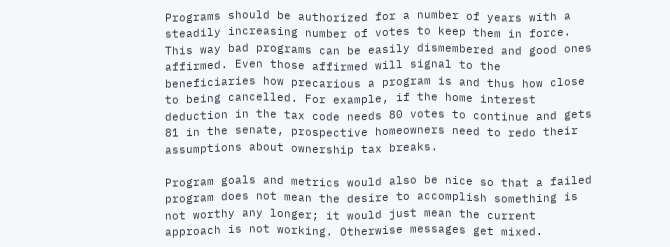Programs should be authorized for a number of years with a steadily increasing number of votes to keep them in force. This way bad programs can be easily dismembered and good ones affirmed. Even those affirmed will signal to the beneficiaries how precarious a program is and thus how close to being cancelled. For example, if the home interest deduction in the tax code needs 80 votes to continue and gets 81 in the senate, prospective homeowners need to redo their assumptions about ownership tax breaks.

Program goals and metrics would also be nice so that a failed program does not mean the desire to accomplish something is not worthy any longer; it would just mean the current approach is not working. Otherwise messages get mixed.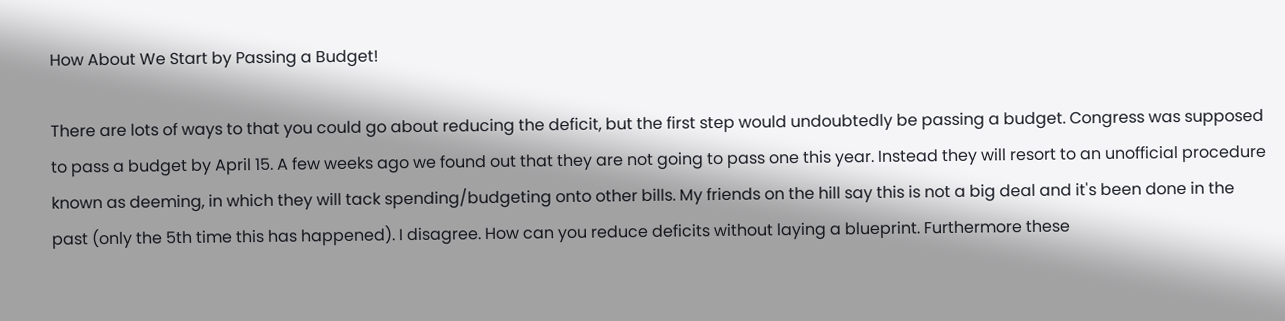How About We Start by Passing a Budget!

There are lots of ways to that you could go about reducing the deficit, but the first step would undoubtedly be passing a budget. Congress was supposed to pass a budget by April 15. A few weeks ago we found out that they are not going to pass one this year. Instead they will resort to an unofficial procedure known as deeming, in which they will tack spending/budgeting onto other bills. My friends on the hill say this is not a big deal and it's been done in the past (only the 5th time this has happened). I disagree. How can you reduce deficits without laying a blueprint. Furthermore these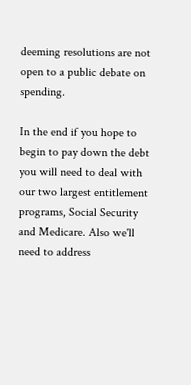deeming resolutions are not open to a public debate on spending.

In the end if you hope to begin to pay down the debt you will need to deal with our two largest entitlement programs, Social Security and Medicare. Also we'll need to address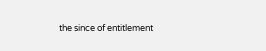the since of entitlement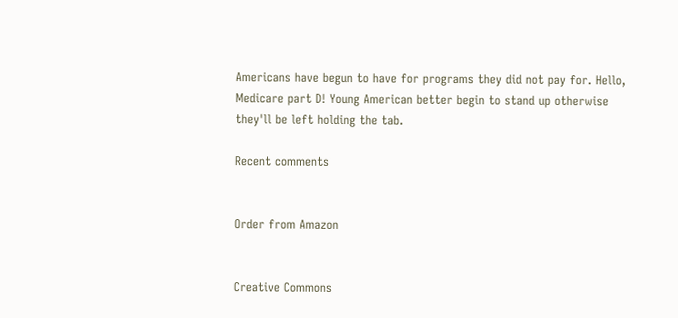Americans have begun to have for programs they did not pay for. Hello, Medicare part D! Young American better begin to stand up otherwise they'll be left holding the tab.

Recent comments


Order from Amazon


Creative Commons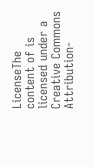LicenseThe content of is licensed under a Creative Commons Attribution-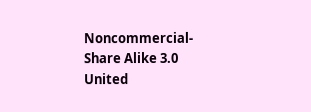Noncommercial-Share Alike 3.0 United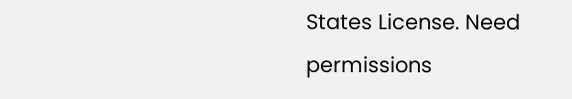States License. Need permissions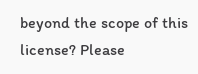beyond the scope of this license? Please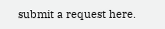submit a request here.